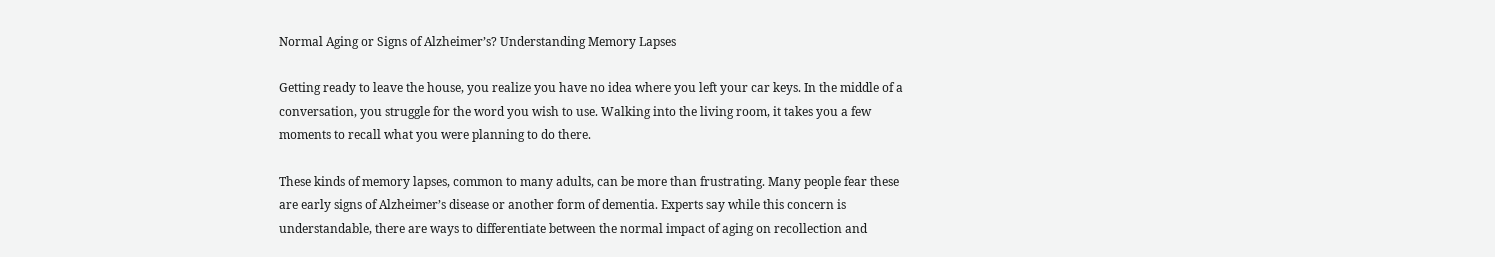Normal Aging or Signs of Alzheimer’s? Understanding Memory Lapses

Getting ready to leave the house, you realize you have no idea where you left your car keys. In the middle of a conversation, you struggle for the word you wish to use. Walking into the living room, it takes you a few moments to recall what you were planning to do there.

These kinds of memory lapses, common to many adults, can be more than frustrating. Many people fear these are early signs of Alzheimer’s disease or another form of dementia. Experts say while this concern is understandable, there are ways to differentiate between the normal impact of aging on recollection and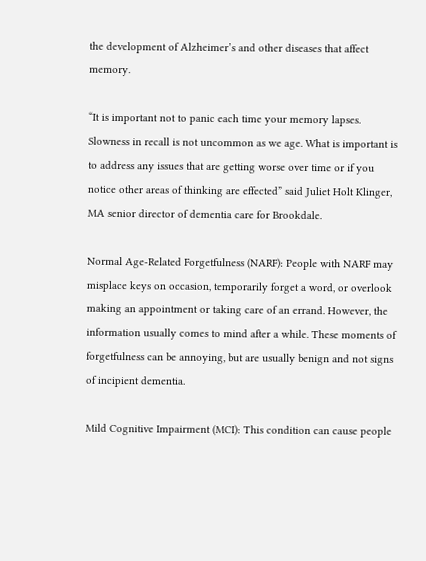the development of Alzheimer’s and other diseases that affect memory.

“It is important not to panic each time your memory lapses. Slowness in recall is not uncommon as we age. What is important is to address any issues that are getting worse over time or if you notice other areas of thinking are effected” said Juliet Holt Klinger, MA senior director of dementia care for Brookdale.

Normal Age-Related Forgetfulness (NARF): People with NARF may misplace keys on occasion, temporarily forget a word, or overlook making an appointment or taking care of an errand. However, the information usually comes to mind after a while. These moments of forgetfulness can be annoying, but are usually benign and not signs of incipient dementia.

Mild Cognitive Impairment (MCI): This condition can cause people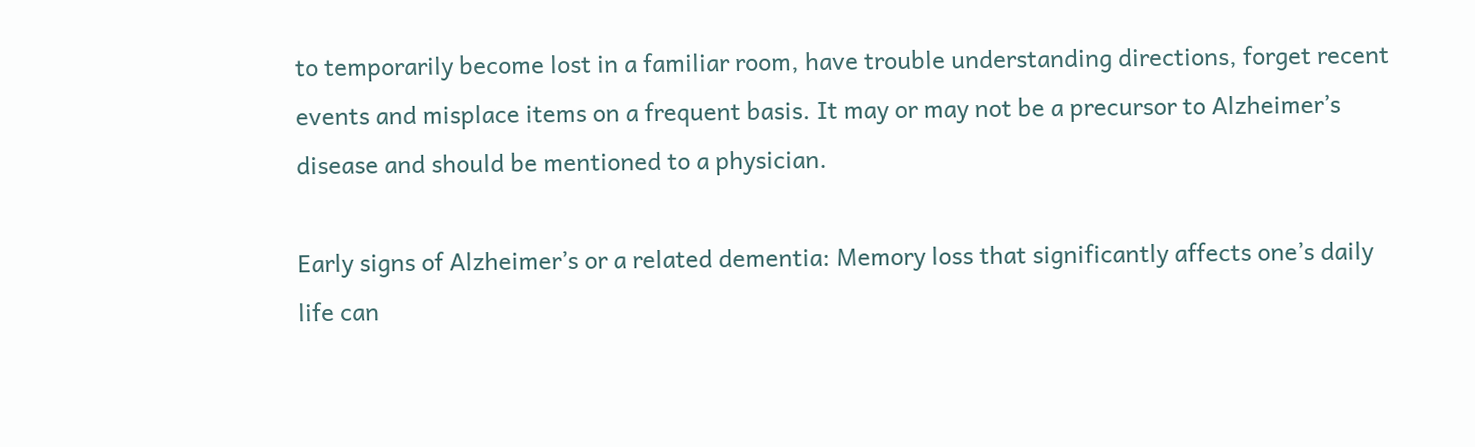to temporarily become lost in a familiar room, have trouble understanding directions, forget recent events and misplace items on a frequent basis. It may or may not be a precursor to Alzheimer’s disease and should be mentioned to a physician.

Early signs of Alzheimer’s or a related dementia: Memory loss that significantly affects one’s daily life can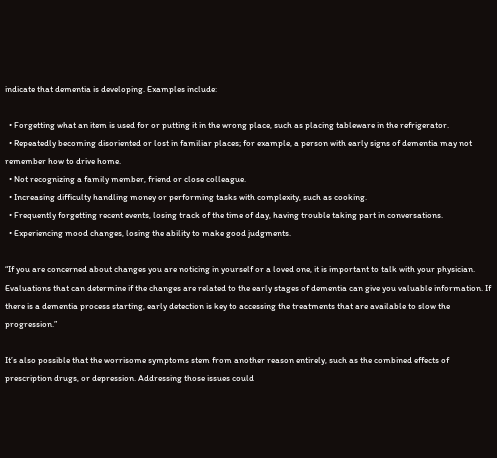indicate that dementia is developing. Examples include:

  • Forgetting what an item is used for or putting it in the wrong place, such as placing tableware in the refrigerator.
  • Repeatedly becoming disoriented or lost in familiar places; for example, a person with early signs of dementia may not remember how to drive home.
  • Not recognizing a family member, friend or close colleague.
  • Increasing difficulty handling money or performing tasks with complexity, such as cooking.
  • Frequently forgetting recent events, losing track of the time of day, having trouble taking part in conversations.
  • Experiencing mood changes, losing the ability to make good judgments.

“If you are concerned about changes you are noticing in yourself or a loved one, it is important to talk with your physician. Evaluations that can determine if the changes are related to the early stages of dementia can give you valuable information. If there is a dementia process starting, early detection is key to accessing the treatments that are available to slow the progression.”

It’s also possible that the worrisome symptoms stem from another reason entirely, such as the combined effects of prescription drugs, or depression. Addressing those issues could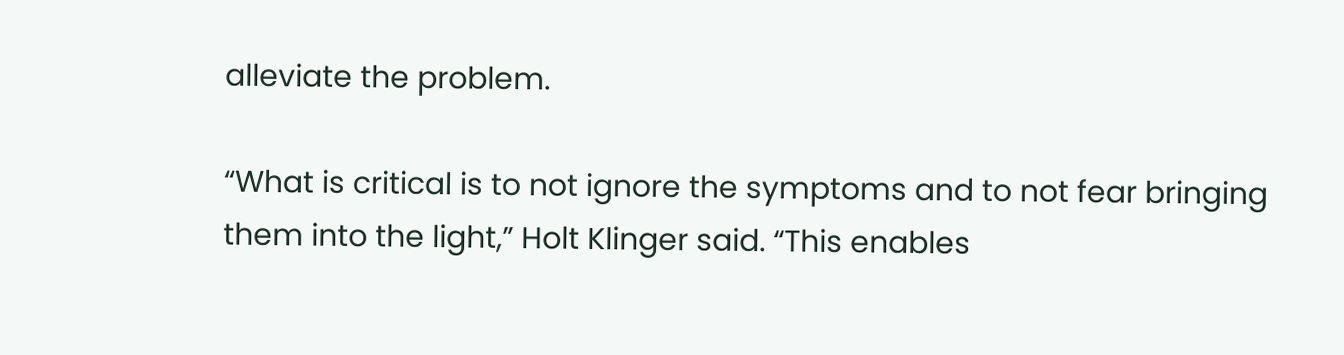alleviate the problem.

“What is critical is to not ignore the symptoms and to not fear bringing them into the light,” Holt Klinger said. “This enables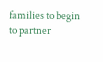families to begin to partner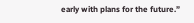early with plans for the future.”